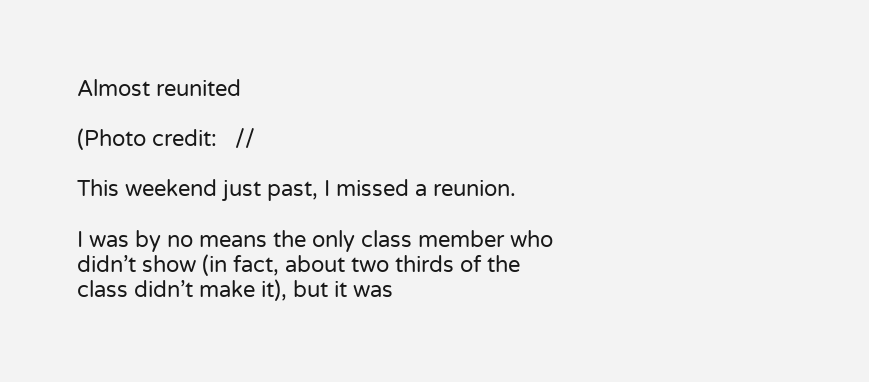Almost reunited

(Photo credit:   //

This weekend just past, I missed a reunion.

I was by no means the only class member who didn’t show (in fact, about two thirds of the class didn’t make it), but it was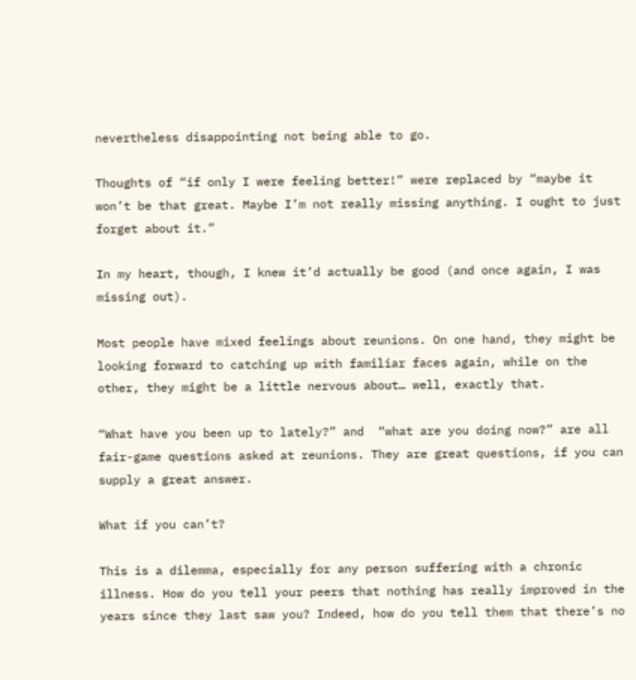nevertheless disappointing not being able to go.

Thoughts of “if only I were feeling better!” were replaced by “maybe it won’t be that great. Maybe I’m not really missing anything. I ought to just forget about it.”

In my heart, though, I knew it’d actually be good (and once again, I was missing out).

Most people have mixed feelings about reunions. On one hand, they might be looking forward to catching up with familiar faces again, while on the other, they might be a little nervous about… well, exactly that.

“What have you been up to lately?” and  “what are you doing now?” are all fair-game questions asked at reunions. They are great questions, if you can supply a great answer.

What if you can’t?

This is a dilemma, especially for any person suffering with a chronic illness. How do you tell your peers that nothing has really improved in the years since they last saw you? Indeed, how do you tell them that there’s no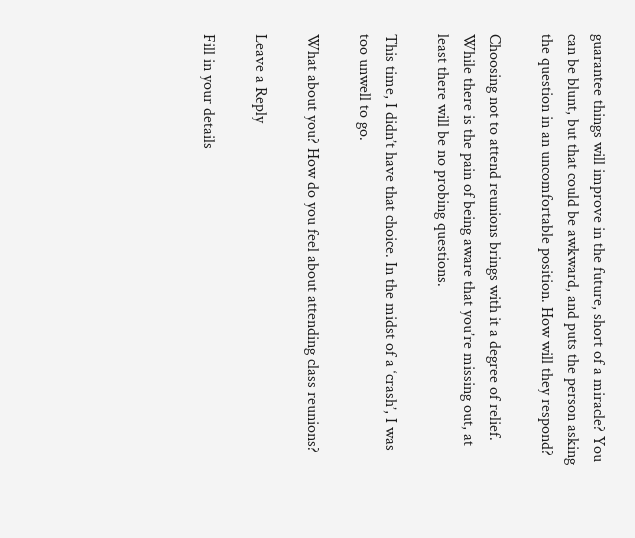guarantee things will improve in the future, short of a miracle? You can be blunt, but that could be awkward, and puts the person asking the question in an uncomfortable position. How will they respond?

Choosing not to attend reunions brings with it a degree of relief. While there is the pain of being aware that you’re missing out, at least there will be no probing questions.

This time, I didn’t have that choice. In the midst of a ‘crash’, I was too unwell to go.

What about you? How do you feel about attending class reunions?

Leave a Reply

Fill in your details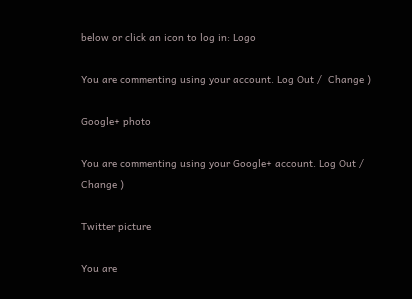below or click an icon to log in: Logo

You are commenting using your account. Log Out /  Change )

Google+ photo

You are commenting using your Google+ account. Log Out /  Change )

Twitter picture

You are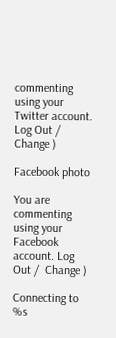commenting using your Twitter account. Log Out /  Change )

Facebook photo

You are commenting using your Facebook account. Log Out /  Change )

Connecting to %s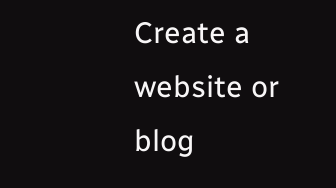Create a website or blog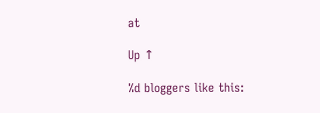at

Up ↑

%d bloggers like this: